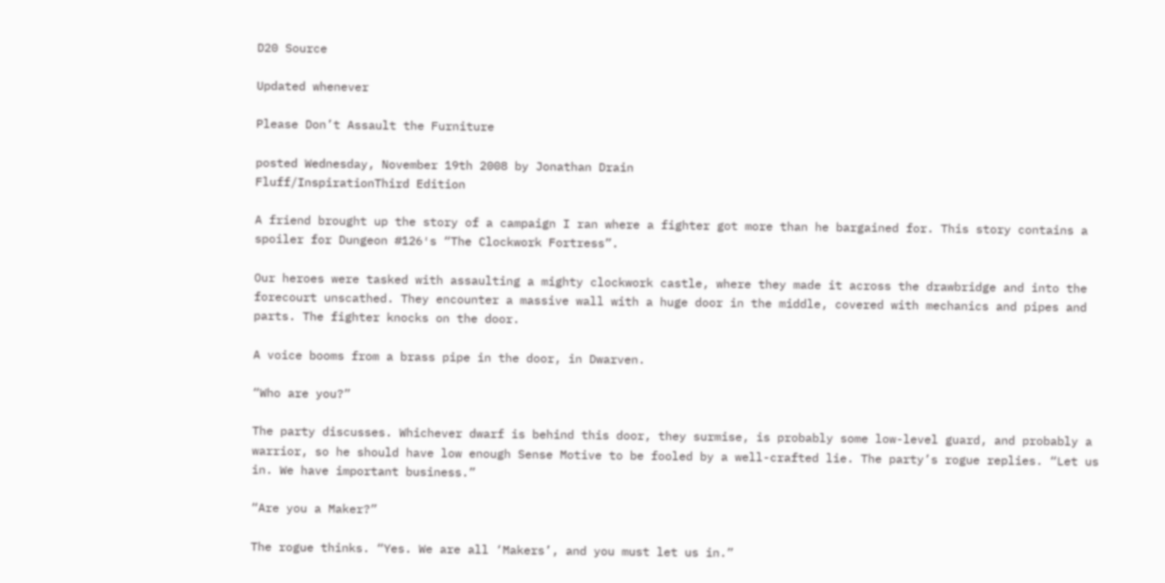D20 Source

Updated whenever

Please Don’t Assault the Furniture

posted Wednesday, November 19th 2008 by Jonathan Drain
Fluff/InspirationThird Edition

A friend brought up the story of a campaign I ran where a fighter got more than he bargained for. This story contains a spoiler for Dungeon #126′s “The Clockwork Fortress”.

Our heroes were tasked with assaulting a mighty clockwork castle, where they made it across the drawbridge and into the forecourt unscathed. They encounter a massive wall with a huge door in the middle, covered with mechanics and pipes and parts. The fighter knocks on the door.

A voice booms from a brass pipe in the door, in Dwarven.

“Who are you?”

The party discusses. Whichever dwarf is behind this door, they surmise, is probably some low-level guard, and probably a warrior, so he should have low enough Sense Motive to be fooled by a well-crafted lie. The party’s rogue replies. “Let us in. We have important business.”

“Are you a Maker?”

The rogue thinks. “Yes. We are all ‘Makers’, and you must let us in.”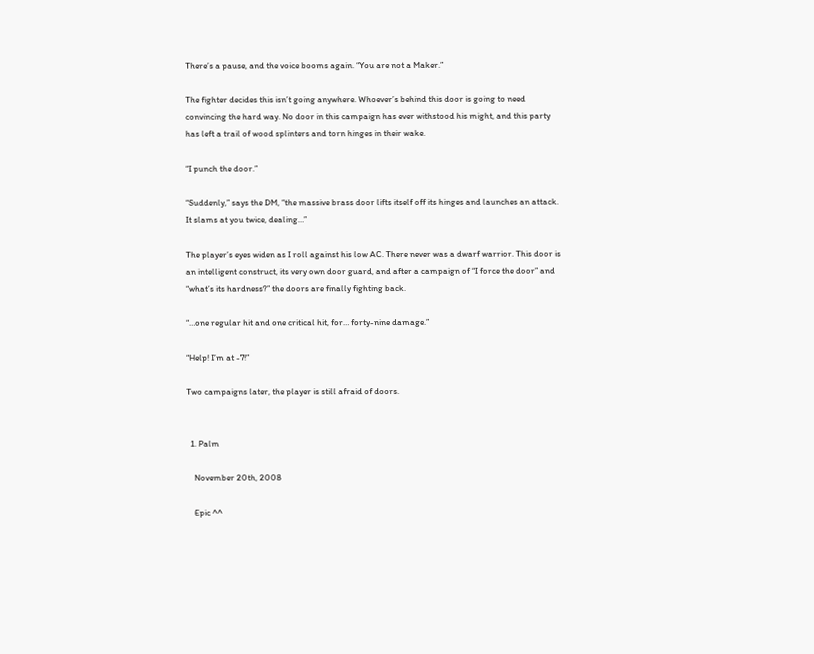There’s a pause, and the voice booms again. “You are not a Maker.”

The fighter decides this isn’t going anywhere. Whoever’s behind this door is going to need convincing the hard way. No door in this campaign has ever withstood his might, and this party has left a trail of wood splinters and torn hinges in their wake.

“I punch the door.”

“Suddenly,” says the DM, “the massive brass door lifts itself off its hinges and launches an attack. It slams at you twice, dealing…”

The player’s eyes widen as I roll against his low AC. There never was a dwarf warrior. This door is an intelligent construct, its very own door guard, and after a campaign of “I force the door” and “what’s its hardness?” the doors are finally fighting back.

“…one regular hit and one critical hit, for… forty-nine damage.”

“Help! I’m at -7!”

Two campaigns later, the player is still afraid of doors.


  1. Palm

    November 20th, 2008

    Epic ^^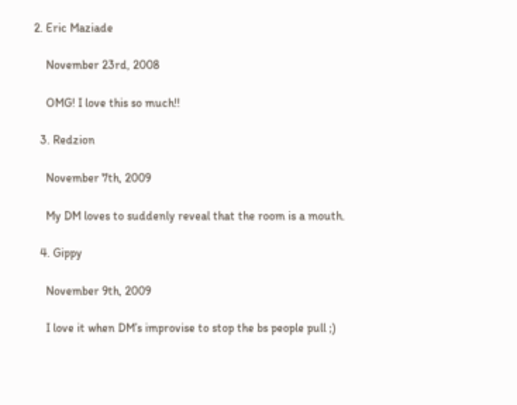2. Eric Maziade

    November 23rd, 2008

    OMG! I love this so much!!

  3. Redzion

    November 7th, 2009

    My DM loves to suddenly reveal that the room is a mouth.

  4. Gippy

    November 9th, 2009

    I love it when DM’s improvise to stop the bs people pull ;)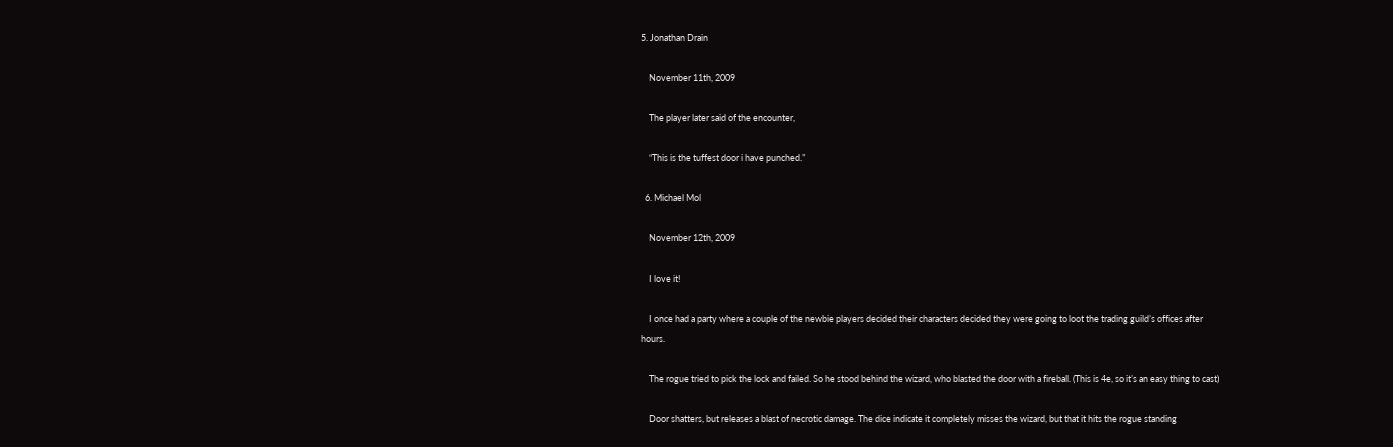5. Jonathan Drain

    November 11th, 2009

    The player later said of the encounter,

    “This is the tuffest door i have punched.”

  6. Michael Mol

    November 12th, 2009

    I love it!

    I once had a party where a couple of the newbie players decided their characters decided they were going to loot the trading guild’s offices after hours.

    The rogue tried to pick the lock and failed. So he stood behind the wizard, who blasted the door with a fireball. (This is 4e, so it’s an easy thing to cast)

    Door shatters, but releases a blast of necrotic damage. The dice indicate it completely misses the wizard, but that it hits the rogue standing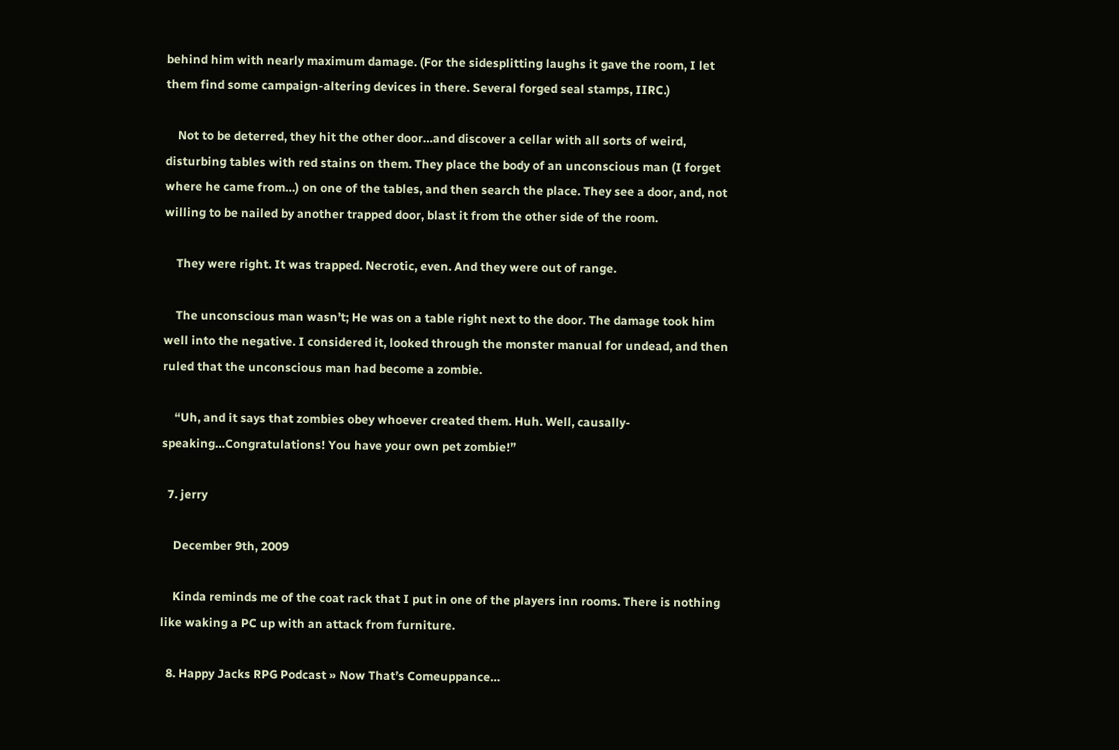behind him with nearly maximum damage. (For the sidesplitting laughs it gave the room, I let them find some campaign-altering devices in there. Several forged seal stamps, IIRC.)

    Not to be deterred, they hit the other door…and discover a cellar with all sorts of weird, disturbing tables with red stains on them. They place the body of an unconscious man (I forget where he came from…) on one of the tables, and then search the place. They see a door, and, not willing to be nailed by another trapped door, blast it from the other side of the room.

    They were right. It was trapped. Necrotic, even. And they were out of range.

    The unconscious man wasn’t; He was on a table right next to the door. The damage took him well into the negative. I considered it, looked through the monster manual for undead, and then ruled that the unconscious man had become a zombie.

    “Uh, and it says that zombies obey whoever created them. Huh. Well, causally-speaking…Congratulations! You have your own pet zombie!”

  7. jerry

    December 9th, 2009

    Kinda reminds me of the coat rack that I put in one of the players inn rooms. There is nothing like waking a PC up with an attack from furniture.

  8. Happy Jacks RPG Podcast » Now That’s Comeuppance…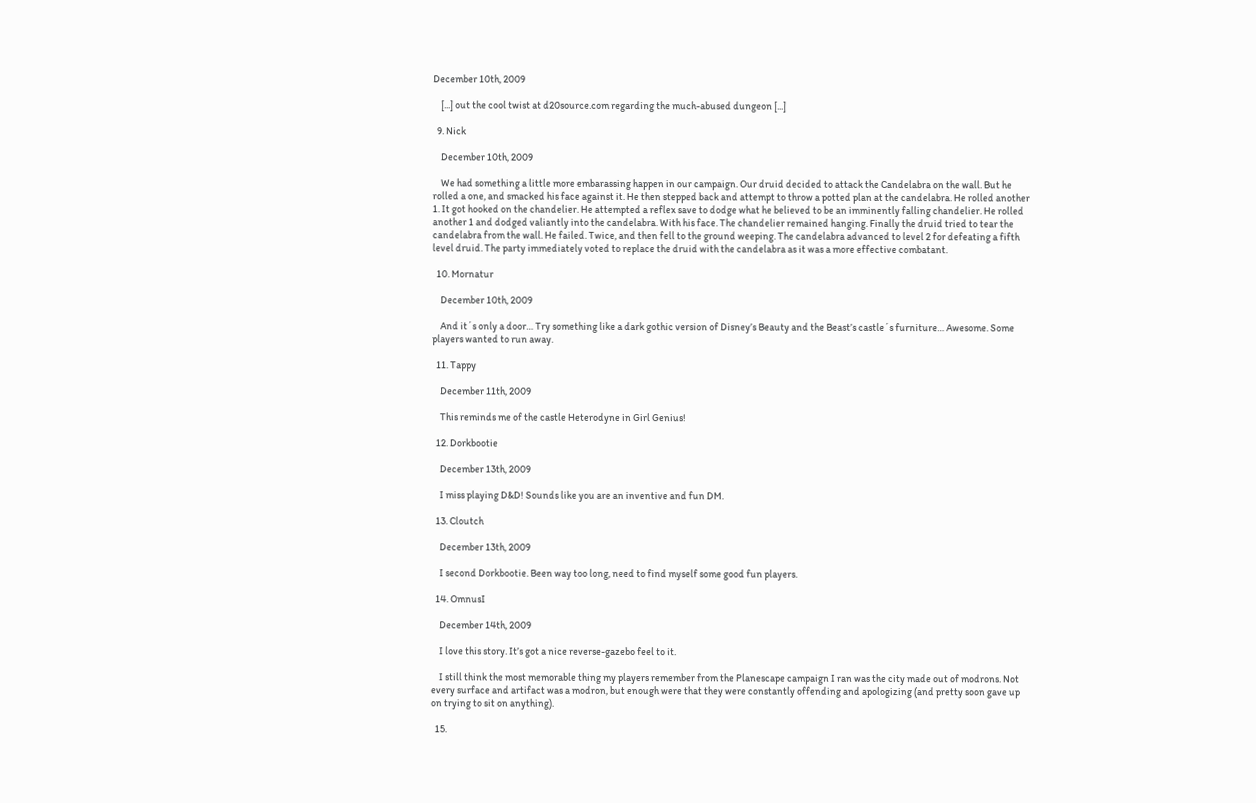December 10th, 2009

    [...] out the cool twist at d20source.com regarding the much-abused dungeon [...]

  9. Nick

    December 10th, 2009

    We had something a little more embarassing happen in our campaign. Our druid decided to attack the Candelabra on the wall. But he rolled a one, and smacked his face against it. He then stepped back and attempt to throw a potted plan at the candelabra. He rolled another 1. It got hooked on the chandelier. He attempted a reflex save to dodge what he believed to be an imminently falling chandelier. He rolled another 1 and dodged valiantly into the candelabra. With his face. The chandelier remained hanging. Finally the druid tried to tear the candelabra from the wall. He failed. Twice, and then fell to the ground weeping. The candelabra advanced to level 2 for defeating a fifth level druid. The party immediately voted to replace the druid with the candelabra as it was a more effective combatant.

  10. Mornatur

    December 10th, 2009

    And it´s only a door… Try something like a dark gothic version of Disney’s Beauty and the Beast’s castle´s furniture… Awesome. Some players wanted to run away.

  11. Tappy

    December 11th, 2009

    This reminds me of the castle Heterodyne in Girl Genius!

  12. Dorkbootie

    December 13th, 2009

    I miss playing D&D! Sounds like you are an inventive and fun DM.

  13. Cloutch

    December 13th, 2009

    I second Dorkbootie. Been way too long, need to find myself some good fun players.

  14. OmnusI

    December 14th, 2009

    I love this story. It’s got a nice reverse-gazebo feel to it.

    I still think the most memorable thing my players remember from the Planescape campaign I ran was the city made out of modrons. Not every surface and artifact was a modron, but enough were that they were constantly offending and apologizing (and pretty soon gave up on trying to sit on anything).

  15.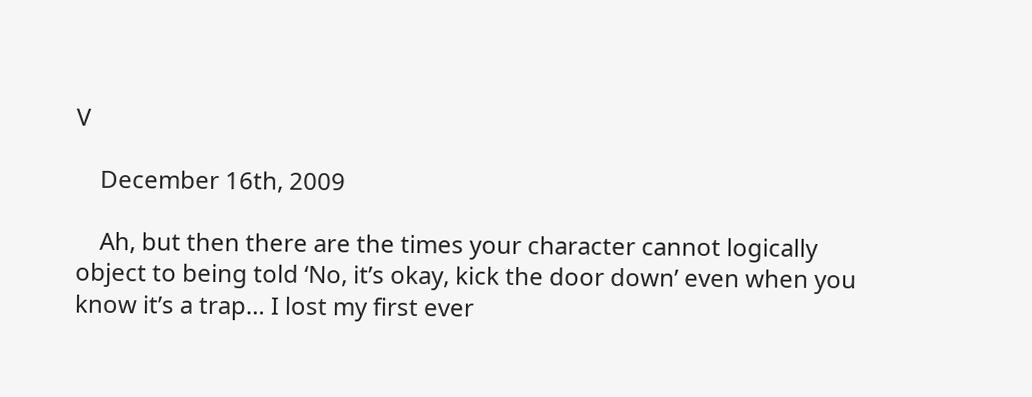V

    December 16th, 2009

    Ah, but then there are the times your character cannot logically object to being told ‘No, it’s okay, kick the door down’ even when you know it’s a trap… I lost my first ever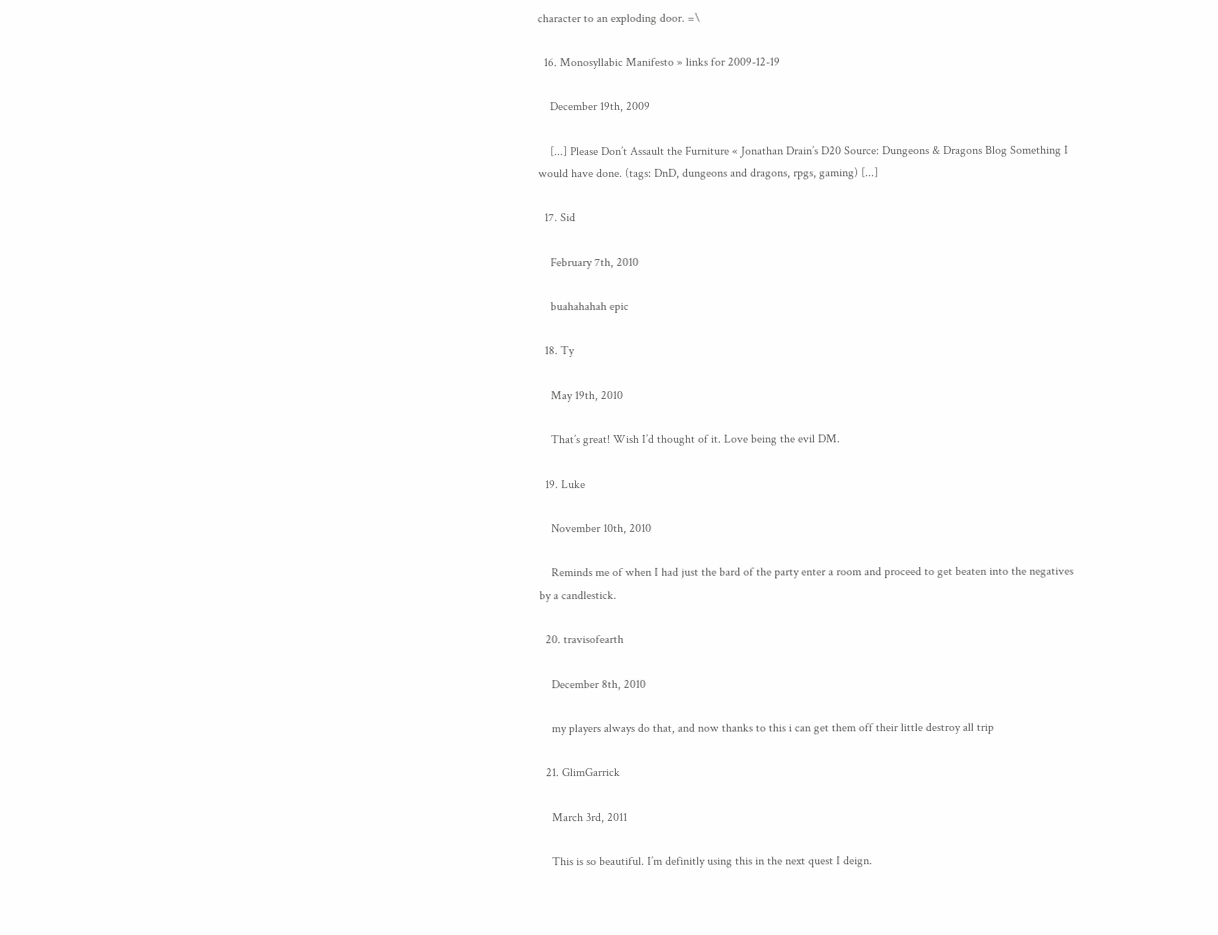character to an exploding door. =\

  16. Monosyllabic Manifesto » links for 2009-12-19

    December 19th, 2009

    [...] Please Don’t Assault the Furniture « Jonathan Drain’s D20 Source: Dungeons & Dragons Blog Something I would have done. (tags: DnD, dungeons and dragons, rpgs, gaming) [...]

  17. Sid

    February 7th, 2010

    buahahahah epic

  18. Ty

    May 19th, 2010

    That’s great! Wish I’d thought of it. Love being the evil DM.

  19. Luke

    November 10th, 2010

    Reminds me of when I had just the bard of the party enter a room and proceed to get beaten into the negatives by a candlestick.

  20. travisofearth

    December 8th, 2010

    my players always do that, and now thanks to this i can get them off their little destroy all trip

  21. GlimGarrick

    March 3rd, 2011

    This is so beautiful. I’m definitly using this in the next quest I deign.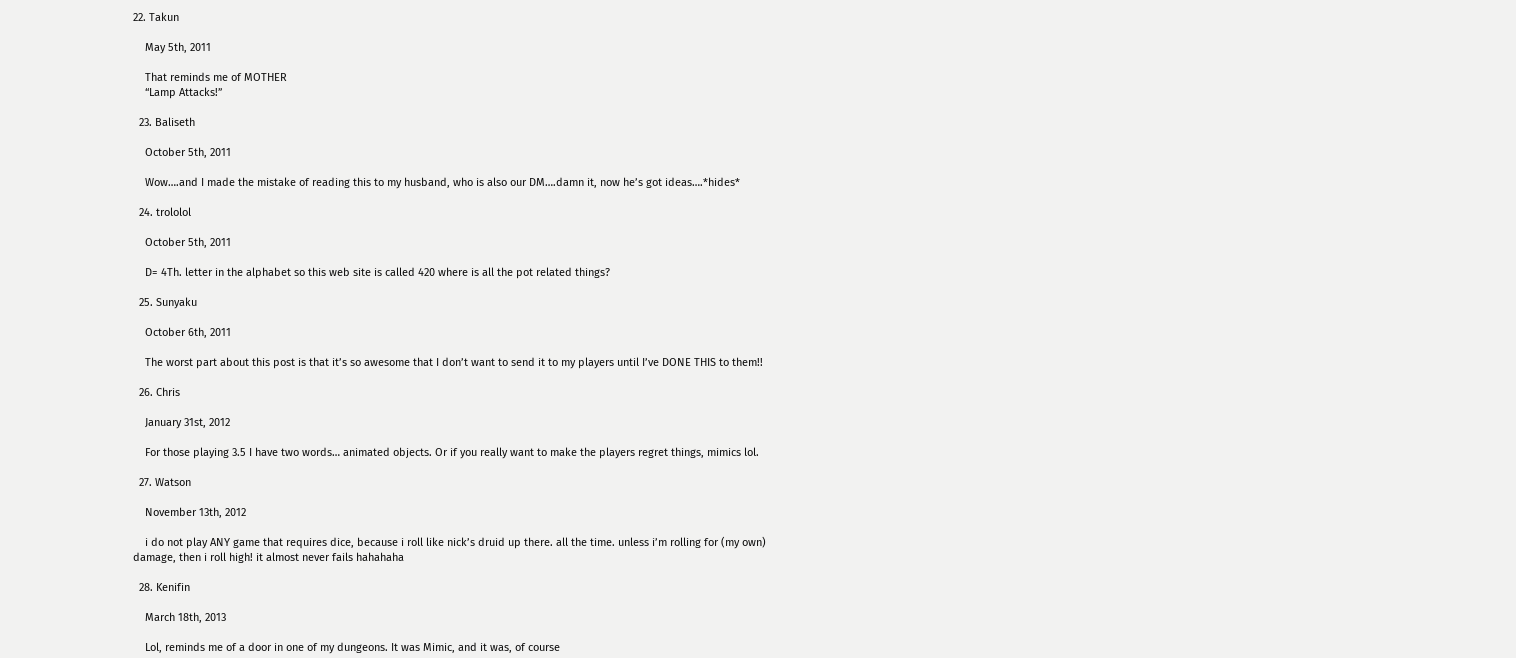22. Takun

    May 5th, 2011

    That reminds me of MOTHER
    “Lamp Attacks!”

  23. Baliseth

    October 5th, 2011

    Wow….and I made the mistake of reading this to my husband, who is also our DM….damn it, now he’s got ideas….*hides*

  24. trololol

    October 5th, 2011

    D= 4Th. letter in the alphabet so this web site is called 420 where is all the pot related things?

  25. Sunyaku

    October 6th, 2011

    The worst part about this post is that it’s so awesome that I don’t want to send it to my players until I’ve DONE THIS to them!!

  26. Chris

    January 31st, 2012

    For those playing 3.5 I have two words… animated objects. Or if you really want to make the players regret things, mimics lol.

  27. Watson

    November 13th, 2012

    i do not play ANY game that requires dice, because i roll like nick’s druid up there. all the time. unless i’m rolling for (my own) damage, then i roll high! it almost never fails hahahaha

  28. Kenifin

    March 18th, 2013

    Lol, reminds me of a door in one of my dungeons. It was Mimic, and it was, of course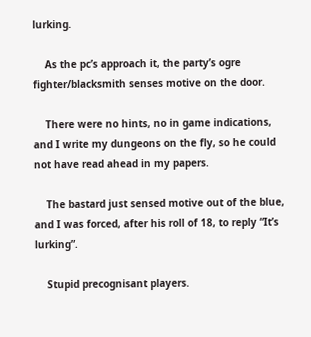lurking.

    As the pc’s approach it, the party’s ogre fighter/blacksmith senses motive on the door.

    There were no hints, no in game indications, and I write my dungeons on the fly, so he could not have read ahead in my papers.

    The bastard just sensed motive out of the blue, and I was forced, after his roll of 18, to reply “It’s lurking”.

    Stupid precognisant players.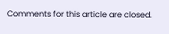Comments for this article are closed.